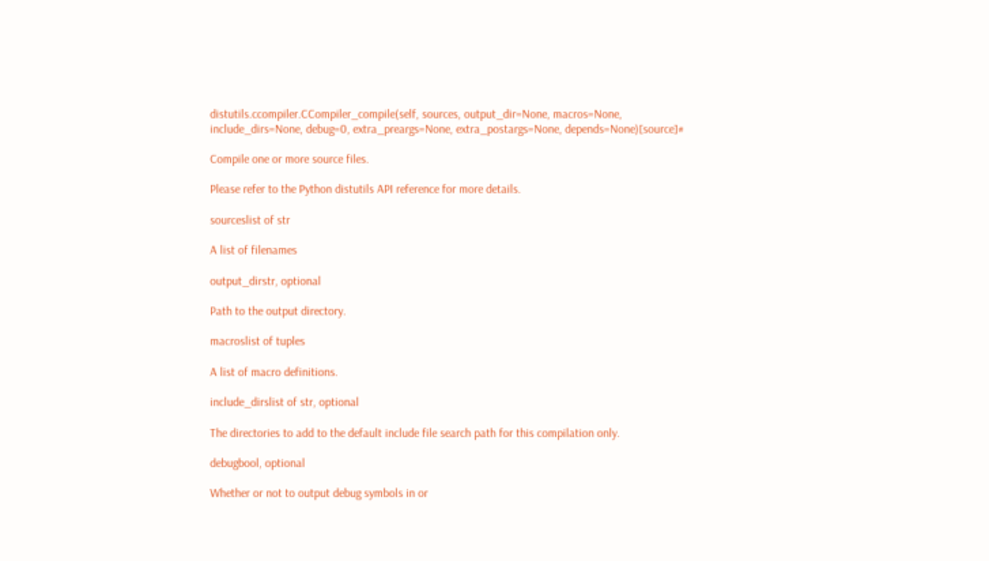distutils.ccompiler.CCompiler_compile(self, sources, output_dir=None, macros=None, include_dirs=None, debug=0, extra_preargs=None, extra_postargs=None, depends=None)[source]#

Compile one or more source files.

Please refer to the Python distutils API reference for more details.

sourceslist of str

A list of filenames

output_dirstr, optional

Path to the output directory.

macroslist of tuples

A list of macro definitions.

include_dirslist of str, optional

The directories to add to the default include file search path for this compilation only.

debugbool, optional

Whether or not to output debug symbols in or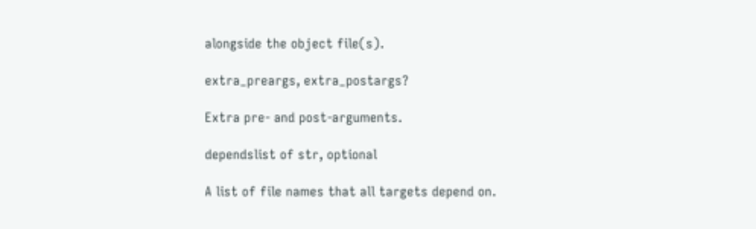alongside the object file(s).

extra_preargs, extra_postargs?

Extra pre- and post-arguments.

dependslist of str, optional

A list of file names that all targets depend on.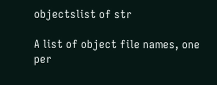objectslist of str

A list of object file names, one per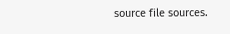source file sources.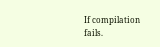If compilation fails.